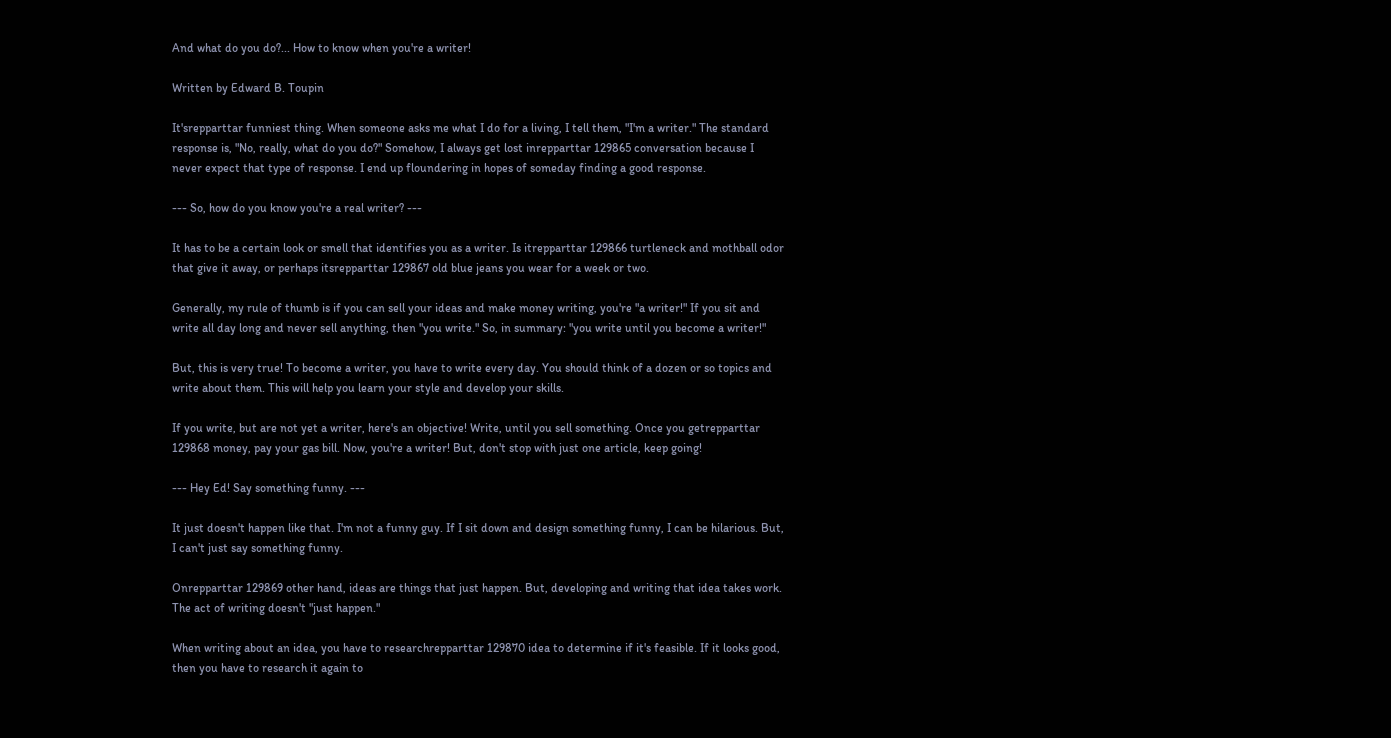And what do you do?... How to know when you're a writer!

Written by Edward B. Toupin

It'srepparttar funniest thing. When someone asks me what I do for a living, I tell them, "I'm a writer." The standard response is, "No, really, what do you do?" Somehow, I always get lost inrepparttar 129865 conversation because I never expect that type of response. I end up floundering in hopes of someday finding a good response.

--- So, how do you know you're a real writer? ---

It has to be a certain look or smell that identifies you as a writer. Is itrepparttar 129866 turtleneck and mothball odor that give it away, or perhaps itsrepparttar 129867 old blue jeans you wear for a week or two.

Generally, my rule of thumb is if you can sell your ideas and make money writing, you're "a writer!" If you sit and write all day long and never sell anything, then "you write." So, in summary: "you write until you become a writer!"

But, this is very true! To become a writer, you have to write every day. You should think of a dozen or so topics and write about them. This will help you learn your style and develop your skills.

If you write, but are not yet a writer, here's an objective! Write, until you sell something. Once you getrepparttar 129868 money, pay your gas bill. Now, you're a writer! But, don't stop with just one article, keep going!

--- Hey Ed! Say something funny. ---

It just doesn't happen like that. I'm not a funny guy. If I sit down and design something funny, I can be hilarious. But, I can't just say something funny.

Onrepparttar 129869 other hand, ideas are things that just happen. But, developing and writing that idea takes work. The act of writing doesn't "just happen."

When writing about an idea, you have to researchrepparttar 129870 idea to determine if it's feasible. If it looks good, then you have to research it again to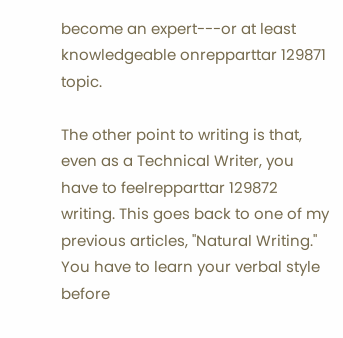become an expert---or at least knowledgeable onrepparttar 129871 topic.

The other point to writing is that, even as a Technical Writer, you have to feelrepparttar 129872 writing. This goes back to one of my previous articles, "Natural Writing." You have to learn your verbal style before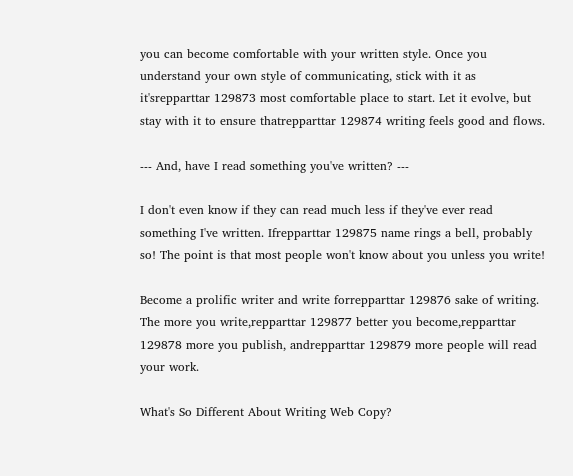you can become comfortable with your written style. Once you understand your own style of communicating, stick with it as it'srepparttar 129873 most comfortable place to start. Let it evolve, but stay with it to ensure thatrepparttar 129874 writing feels good and flows.

--- And, have I read something you've written? ---

I don't even know if they can read much less if they've ever read something I've written. Ifrepparttar 129875 name rings a bell, probably so! The point is that most people won't know about you unless you write!

Become a prolific writer and write forrepparttar 129876 sake of writing. The more you write,repparttar 129877 better you become,repparttar 129878 more you publish, andrepparttar 129879 more people will read your work.

What's So Different About Writing Web Copy?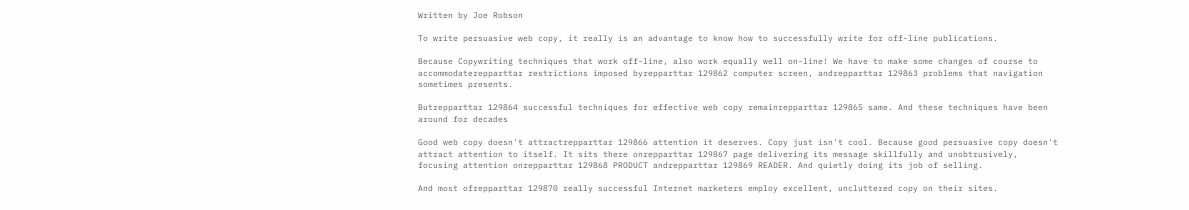Written by Joe Robson

To write persuasive web copy, it really is an advantage to know how to successfully write for off-line publications.

Because Copywriting techniques that work off-line, also work equally well on-line! We have to make some changes of course to accommodaterepparttar restrictions imposed byrepparttar 129862 computer screen, andrepparttar 129863 problems that navigation sometimes presents.

Butrepparttar 129864 successful techniques for effective web copy remainrepparttar 129865 same. And these techniques have been around for decades

Good web copy doesn't attractrepparttar 129866 attention it deserves. Copy just isn't cool. Because good persuasive copy doesn't attract attention to itself. It sits there onrepparttar 129867 page delivering its message skillfully and unobtrusively, focusing attention onrepparttar 129868 PRODUCT andrepparttar 129869 READER. And quietly doing its job of selling.

And most ofrepparttar 129870 really successful Internet marketers employ excellent, uncluttered copy on their sites.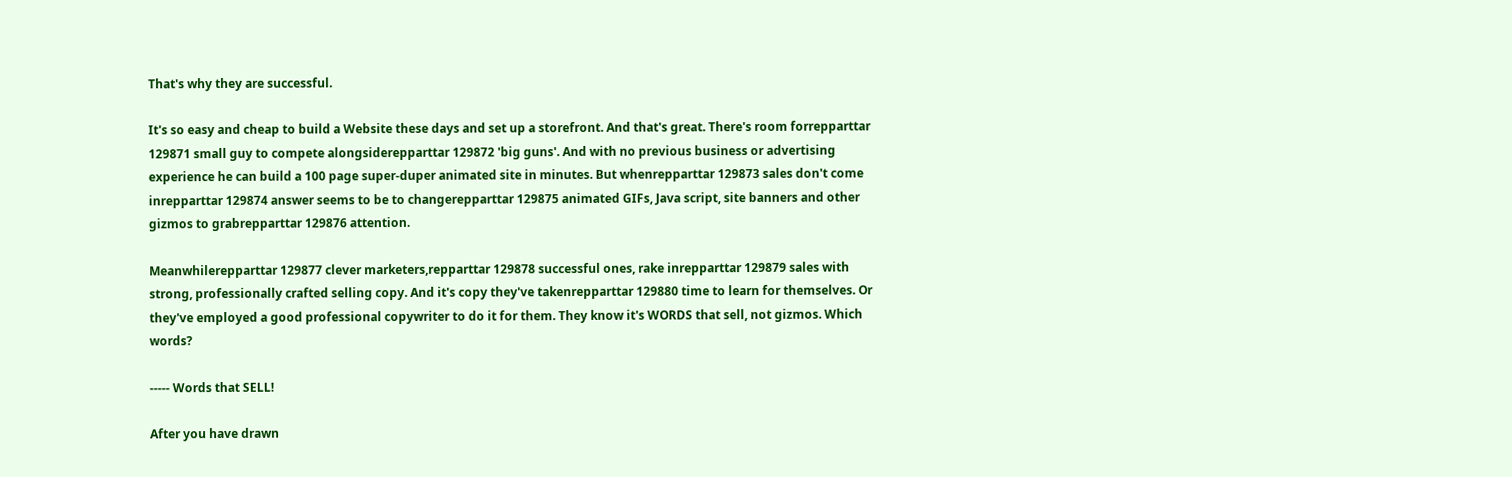That's why they are successful.

It's so easy and cheap to build a Website these days and set up a storefront. And that's great. There's room forrepparttar 129871 small guy to compete alongsiderepparttar 129872 'big guns'. And with no previous business or advertising experience he can build a 100 page super-duper animated site in minutes. But whenrepparttar 129873 sales don't come inrepparttar 129874 answer seems to be to changerepparttar 129875 animated GIFs, Java script, site banners and other gizmos to grabrepparttar 129876 attention.

Meanwhilerepparttar 129877 clever marketers,repparttar 129878 successful ones, rake inrepparttar 129879 sales with strong, professionally crafted selling copy. And it's copy they've takenrepparttar 129880 time to learn for themselves. Or they've employed a good professional copywriter to do it for them. They know it's WORDS that sell, not gizmos. Which words?

----- Words that SELL!

After you have drawn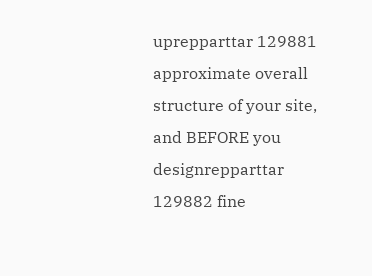uprepparttar 129881 approximate overall structure of your site, and BEFORE you designrepparttar 129882 fine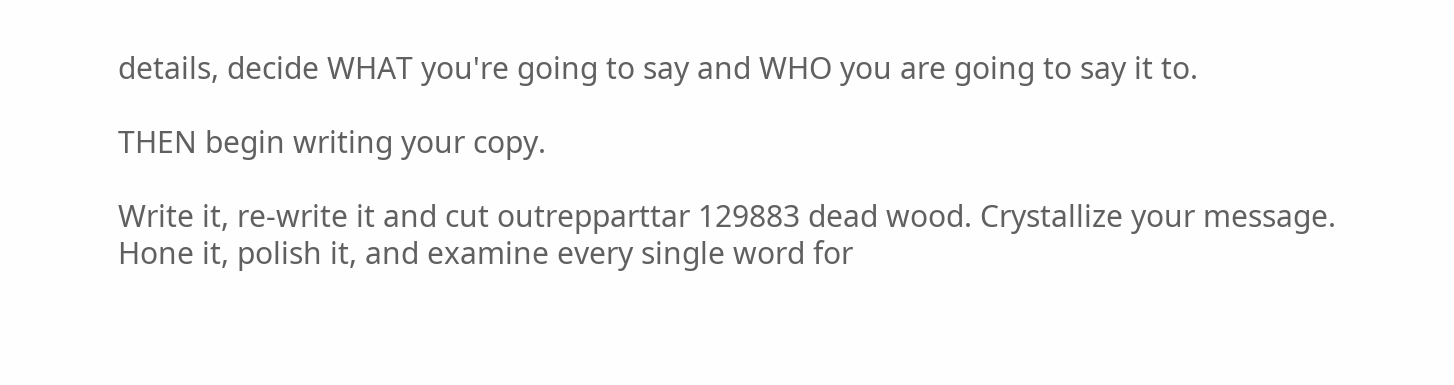details, decide WHAT you're going to say and WHO you are going to say it to.

THEN begin writing your copy.

Write it, re-write it and cut outrepparttar 129883 dead wood. Crystallize your message. Hone it, polish it, and examine every single word for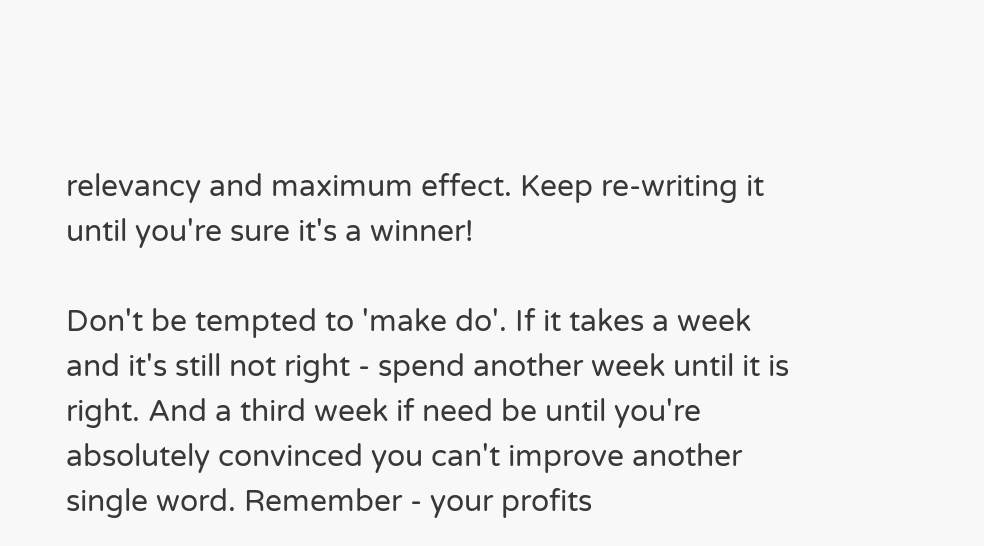relevancy and maximum effect. Keep re-writing it until you're sure it's a winner!

Don't be tempted to 'make do'. If it takes a week and it's still not right - spend another week until it is right. And a third week if need be until you're absolutely convinced you can't improve another single word. Remember - your profits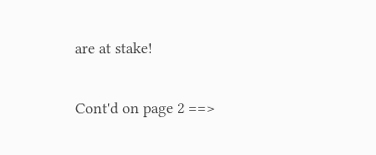are at stake!

Cont'd on page 2 ==>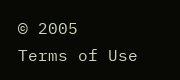© 2005
Terms of Use